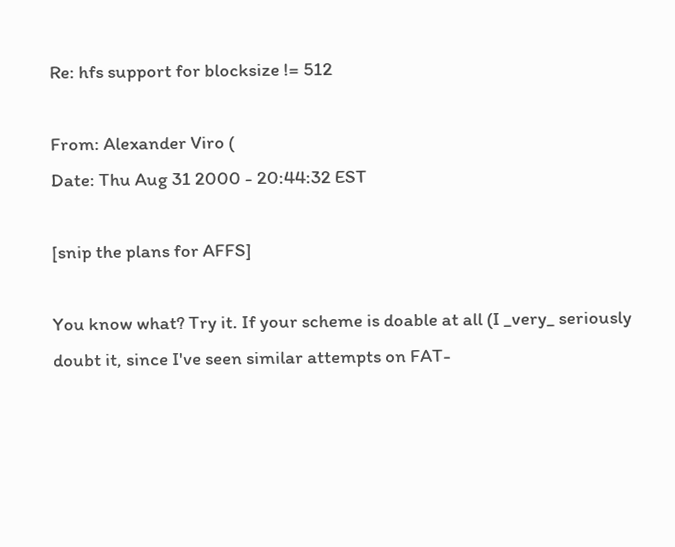Re: hfs support for blocksize != 512

From: Alexander Viro (
Date: Thu Aug 31 2000 - 20:44:32 EST

[snip the plans for AFFS]

You know what? Try it. If your scheme is doable at all (I _very_ seriously
doubt it, since I've seen similar attempts on FAT-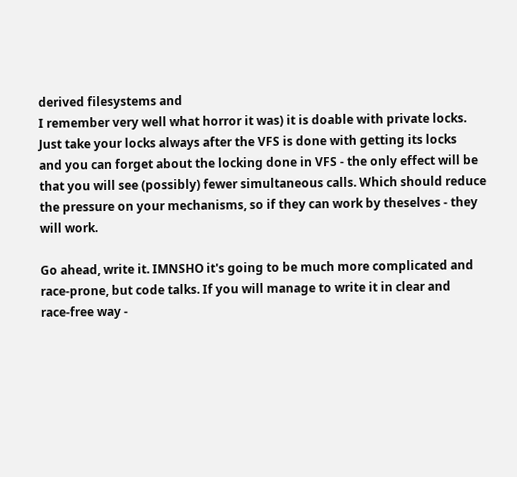derived filesystems and
I remember very well what horror it was) it is doable with private locks.
Just take your locks always after the VFS is done with getting its locks
and you can forget about the locking done in VFS - the only effect will be
that you will see (possibly) fewer simultaneous calls. Which should reduce
the pressure on your mechanisms, so if they can work by theselves - they
will work.

Go ahead, write it. IMNSHO it's going to be much more complicated and
race-prone, but code talks. If you will manage to write it in clear and
race-free way -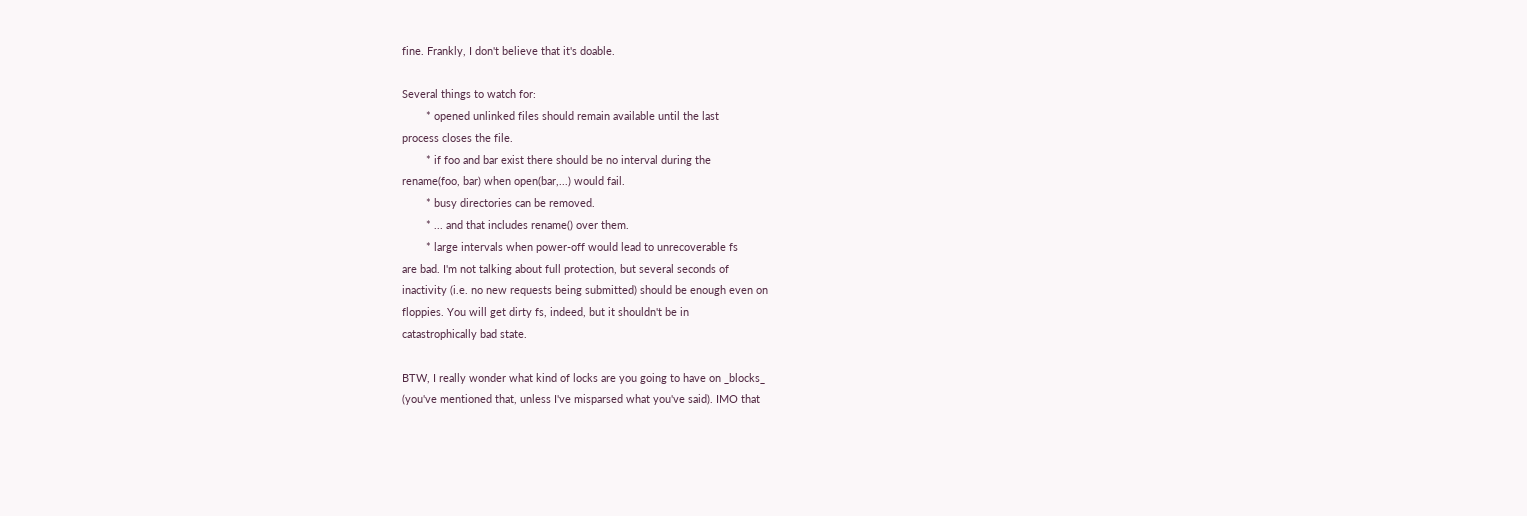fine. Frankly, I don't believe that it's doable.

Several things to watch for:
        * opened unlinked files should remain available until the last
process closes the file.
        * if foo and bar exist there should be no interval during the
rename(foo, bar) when open(bar,...) would fail.
        * busy directories can be removed.
        * ... and that includes rename() over them.
        * large intervals when power-off would lead to unrecoverable fs
are bad. I'm not talking about full protection, but several seconds of
inactivity (i.e. no new requests being submitted) should be enough even on
floppies. You will get dirty fs, indeed, but it shouldn't be in
catastrophically bad state.

BTW, I really wonder what kind of locks are you going to have on _blocks_
(you've mentioned that, unless I've misparsed what you've said). IMO that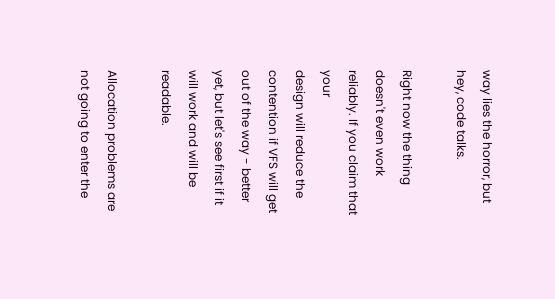way lies the horror, but hey, code talks.

Right now the thing doesn't even work reliably. If you claim that your
design will reduce the contention if VFS will get out of the way - better
yet, but let's see first if it will work and will be readable.

Allocation problems are not going to enter the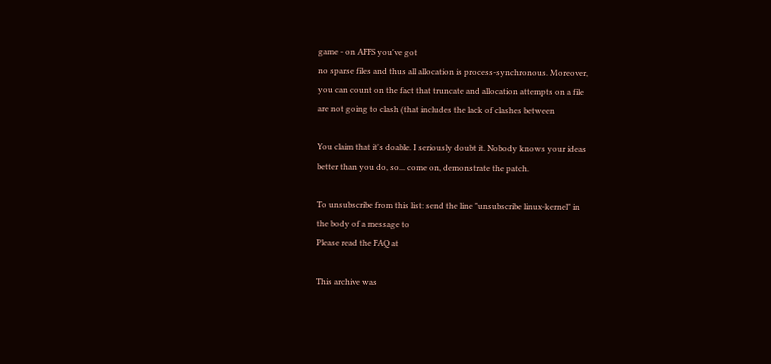game - on AFFS you've got
no sparse files and thus all allocation is process-synchronous. Moreover,
you can count on the fact that truncate and allocation attempts on a file
are not going to clash (that includes the lack of clashes between

You claim that it's doable. I seriously doubt it. Nobody knows your ideas
better than you do, so... come on, demonstrate the patch.

To unsubscribe from this list: send the line "unsubscribe linux-kernel" in
the body of a message to
Please read the FAQ at

This archive was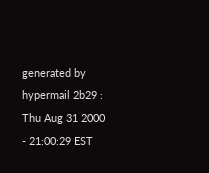generated by hypermail 2b29 : Thu Aug 31 2000 - 21:00:29 EST